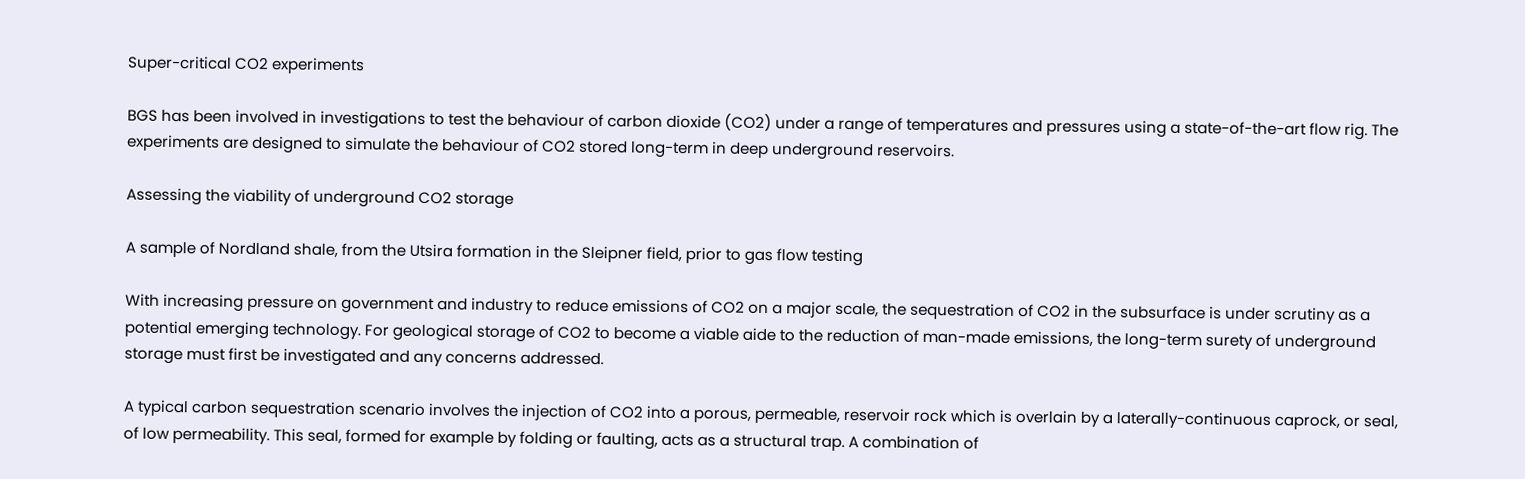Super-critical CO2 experiments

BGS has been involved in investigations to test the behaviour of carbon dioxide (CO2) under a range of temperatures and pressures using a state-of-the-art flow rig. The experiments are designed to simulate the behaviour of CO2 stored long-term in deep underground reservoirs.

Assessing the viability of underground CO2 storage

A sample of Nordland shale, from the Utsira formation in the Sleipner field, prior to gas flow testing

With increasing pressure on government and industry to reduce emissions of CO2 on a major scale, the sequestration of CO2 in the subsurface is under scrutiny as a potential emerging technology. For geological storage of CO2 to become a viable aide to the reduction of man-made emissions, the long-term surety of underground storage must first be investigated and any concerns addressed.

A typical carbon sequestration scenario involves the injection of CO2 into a porous, permeable, reservoir rock which is overlain by a laterally-continuous caprock, or seal, of low permeability. This seal, formed for example by folding or faulting, acts as a structural trap. A combination of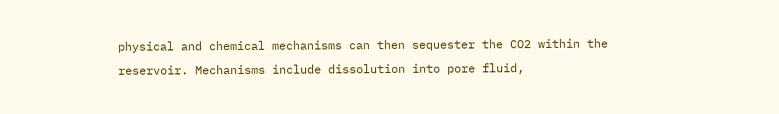physical and chemical mechanisms can then sequester the CO2 within the reservoir. Mechanisms include dissolution into pore fluid,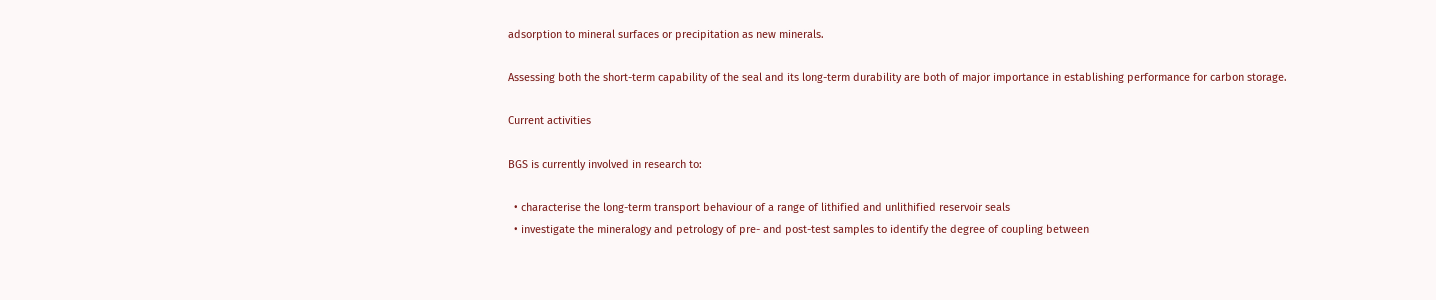adsorption to mineral surfaces or precipitation as new minerals.

Assessing both the short-term capability of the seal and its long-term durability are both of major importance in establishing performance for carbon storage.

Current activities

BGS is currently involved in research to:

  • characterise the long-term transport behaviour of a range of lithified and unlithified reservoir seals
  • investigate the mineralogy and petrology of pre- and post-test samples to identify the degree of coupling between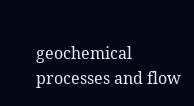geochemical processes and flow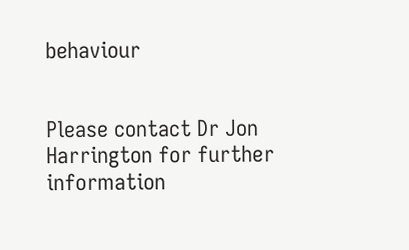behaviour


Please contact Dr Jon Harrington for further information